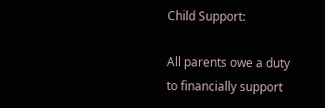Child Support:

All parents owe a duty to financially support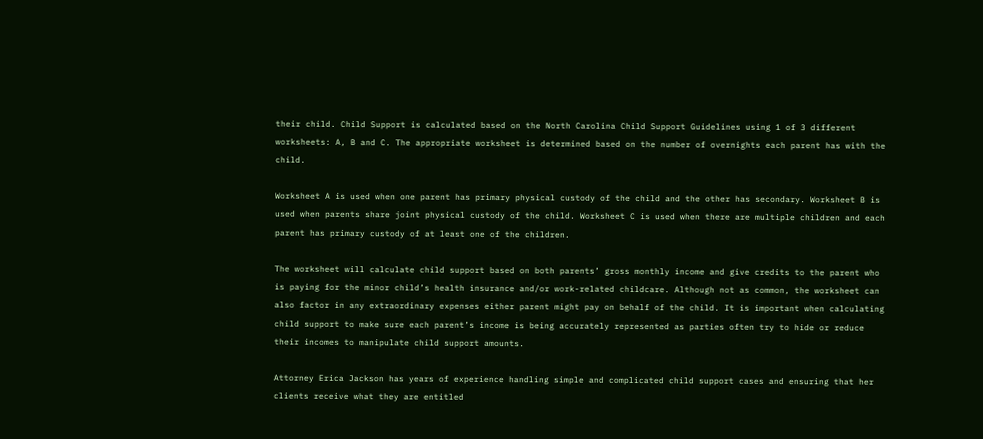their child. Child Support is calculated based on the North Carolina Child Support Guidelines using 1 of 3 different worksheets: A, B and C. The appropriate worksheet is determined based on the number of overnights each parent has with the child.

Worksheet A is used when one parent has primary physical custody of the child and the other has secondary. Worksheet B is used when parents share joint physical custody of the child. Worksheet C is used when there are multiple children and each parent has primary custody of at least one of the children.

The worksheet will calculate child support based on both parents’ gross monthly income and give credits to the parent who is paying for the minor child’s health insurance and/or work-related childcare. Although not as common, the worksheet can also factor in any extraordinary expenses either parent might pay on behalf of the child. It is important when calculating child support to make sure each parent’s income is being accurately represented as parties often try to hide or reduce their incomes to manipulate child support amounts.

Attorney Erica Jackson has years of experience handling simple and complicated child support cases and ensuring that her clients receive what they are entitled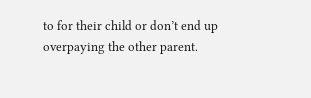to for their child or don’t end up overpaying the other parent.